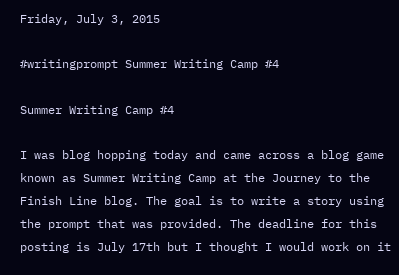Friday, July 3, 2015

#writingprompt Summer Writing Camp #4

Summer Writing Camp #4

I was blog hopping today and came across a blog game known as Summer Writing Camp at the Journey to the Finish Line blog. The goal is to write a story using the prompt that was provided. The deadline for this posting is July 17th but I thought I would work on it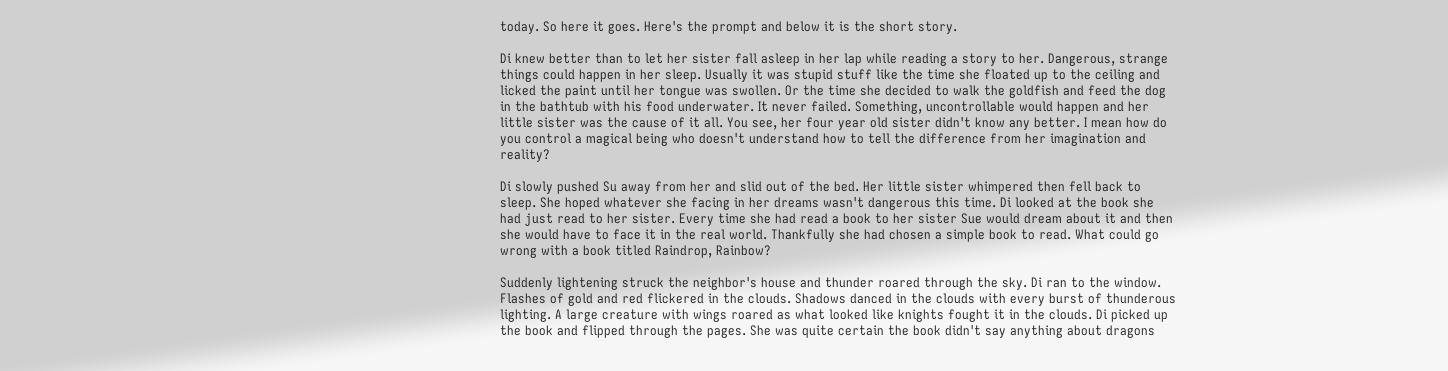today. So here it goes. Here's the prompt and below it is the short story.

Di knew better than to let her sister fall asleep in her lap while reading a story to her. Dangerous, strange things could happen in her sleep. Usually it was stupid stuff like the time she floated up to the ceiling and licked the paint until her tongue was swollen. Or the time she decided to walk the goldfish and feed the dog in the bathtub with his food underwater. It never failed. Something, uncontrollable would happen and her little sister was the cause of it all. You see, her four year old sister didn't know any better. I mean how do you control a magical being who doesn't understand how to tell the difference from her imagination and reality?

Di slowly pushed Su away from her and slid out of the bed. Her little sister whimpered then fell back to sleep. She hoped whatever she facing in her dreams wasn't dangerous this time. Di looked at the book she had just read to her sister. Every time she had read a book to her sister Sue would dream about it and then she would have to face it in the real world. Thankfully she had chosen a simple book to read. What could go wrong with a book titled Raindrop, Rainbow?

Suddenly lightening struck the neighbor's house and thunder roared through the sky. Di ran to the window. Flashes of gold and red flickered in the clouds. Shadows danced in the clouds with every burst of thunderous lighting. A large creature with wings roared as what looked like knights fought it in the clouds. Di picked up the book and flipped through the pages. She was quite certain the book didn't say anything about dragons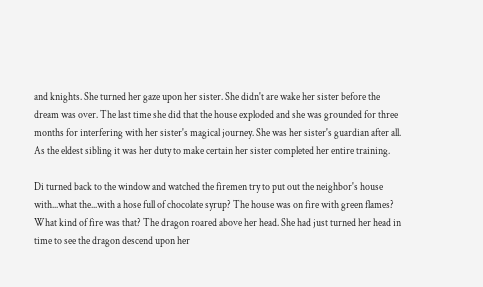and knights. She turned her gaze upon her sister. She didn't are wake her sister before the dream was over. The last time she did that the house exploded and she was grounded for three months for interfering with her sister's magical journey. She was her sister's guardian after all. As the eldest sibling it was her duty to make certain her sister completed her entire training.

Di turned back to the window and watched the firemen try to put out the neighbor's house with...what the...with a hose full of chocolate syrup? The house was on fire with green flames? What kind of fire was that? The dragon roared above her head. She had just turned her head in time to see the dragon descend upon her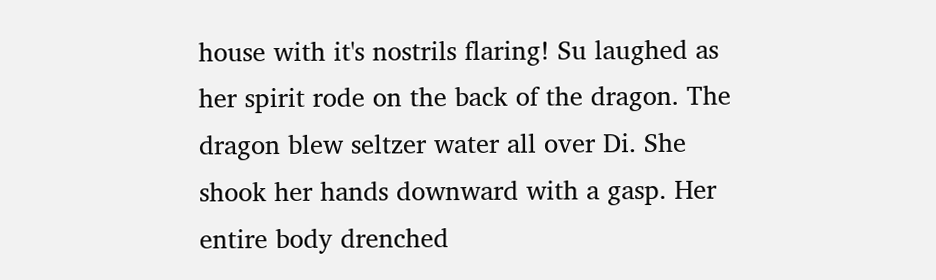house with it's nostrils flaring! Su laughed as her spirit rode on the back of the dragon. The dragon blew seltzer water all over Di. She shook her hands downward with a gasp. Her  entire body drenched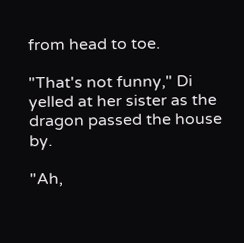from head to toe.

"That's not funny," Di yelled at her sister as the dragon passed the house by.

"Ah,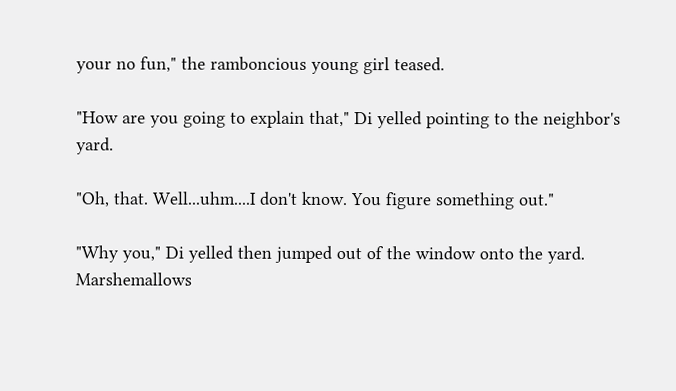your no fun," the ramboncious young girl teased.

"How are you going to explain that," Di yelled pointing to the neighbor's yard.

"Oh, that. Well...uhm....I don't know. You figure something out."

"Why you," Di yelled then jumped out of the window onto the yard. Marshemallows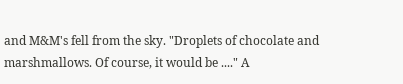and M&M's fell from the sky. "Droplets of chocolate and marshmallows. Of course, it would be ...." A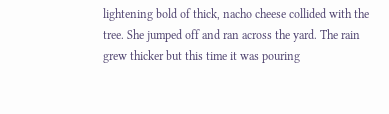lightening bold of thick, nacho cheese collided with the tree. She jumped off and ran across the yard. The rain grew thicker but this time it was pouring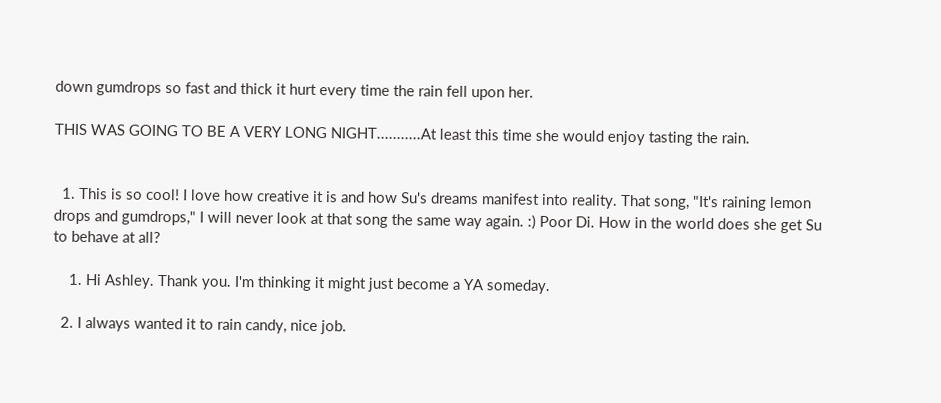down gumdrops so fast and thick it hurt every time the rain fell upon her.

THIS WAS GOING TO BE A VERY LONG NIGHT...........At least this time she would enjoy tasting the rain.


  1. This is so cool! I love how creative it is and how Su's dreams manifest into reality. That song, "It's raining lemon drops and gumdrops," I will never look at that song the same way again. :) Poor Di. How in the world does she get Su to behave at all?

    1. Hi Ashley. Thank you. I'm thinking it might just become a YA someday.

  2. I always wanted it to rain candy, nice job.